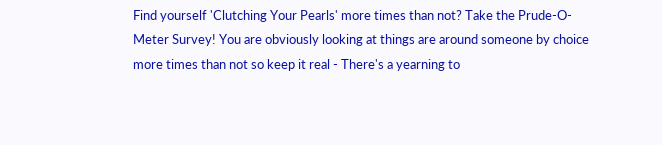Find yourself 'Clutching Your Pearls' more times than not? Take the Prude-O-Meter Survey! You are obviously looking at things are around someone by choice more times than not so keep it real - There's a yearning to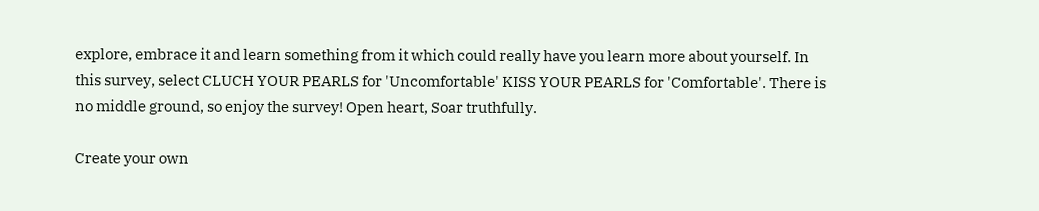explore, embrace it and learn something from it which could really have you learn more about yourself. In this survey, select CLUCH YOUR PEARLS for 'Uncomfortable' KISS YOUR PEARLS for 'Comfortable'. There is no middle ground, so enjoy the survey! Open heart, Soar truthfully.

Create your own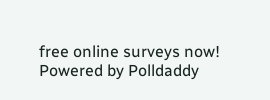free online surveys now!
Powered by Polldaddy